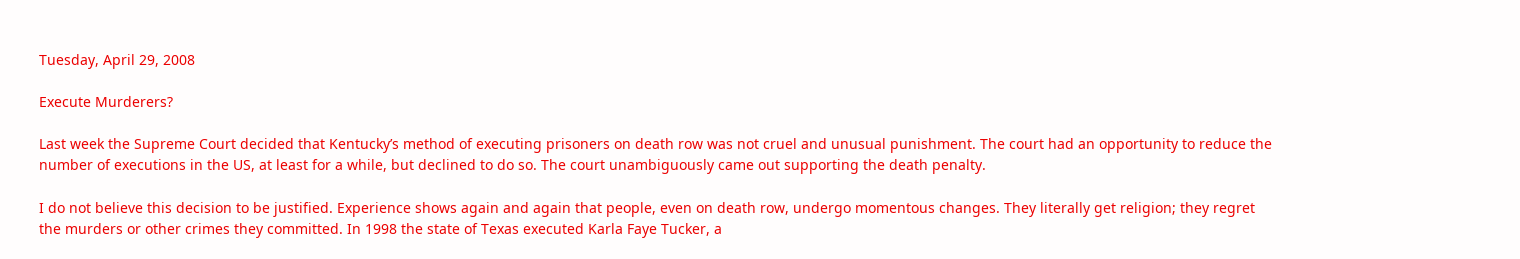Tuesday, April 29, 2008

Execute Murderers?

Last week the Supreme Court decided that Kentucky’s method of executing prisoners on death row was not cruel and unusual punishment. The court had an opportunity to reduce the number of executions in the US, at least for a while, but declined to do so. The court unambiguously came out supporting the death penalty.

I do not believe this decision to be justified. Experience shows again and again that people, even on death row, undergo momentous changes. They literally get religion; they regret the murders or other crimes they committed. In 1998 the state of Texas executed Karla Faye Tucker, a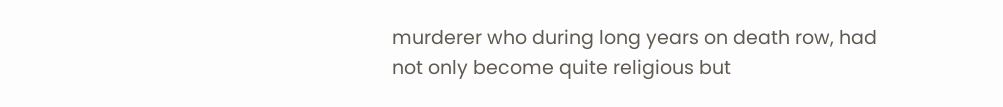murderer who during long years on death row, had not only become quite religious but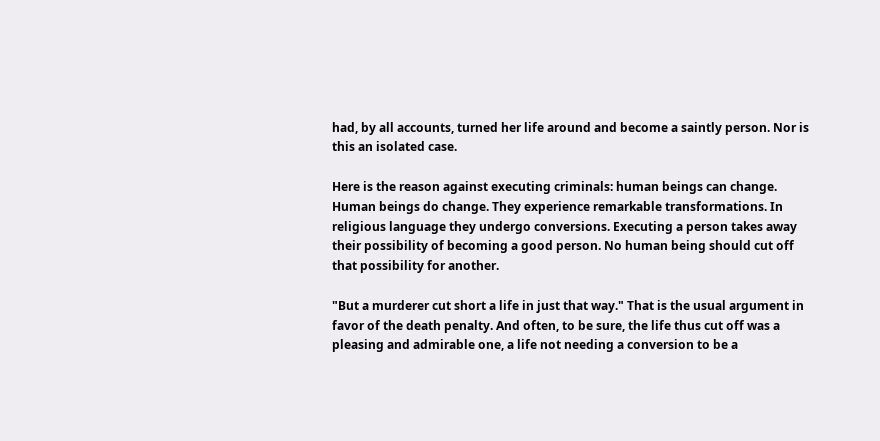had, by all accounts, turned her life around and become a saintly person. Nor is this an isolated case.

Here is the reason against executing criminals: human beings can change. Human beings do change. They experience remarkable transformations. In religious language they undergo conversions. Executing a person takes away their possibility of becoming a good person. No human being should cut off that possibility for another.

"But a murderer cut short a life in just that way." That is the usual argument in favor of the death penalty. And often, to be sure, the life thus cut off was a pleasing and admirable one, a life not needing a conversion to be a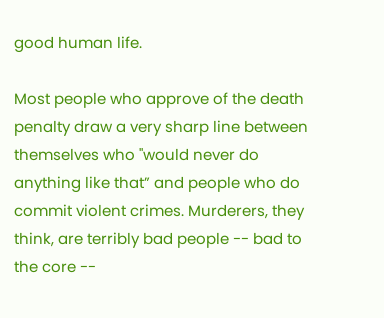good human life.

Most people who approve of the death penalty draw a very sharp line between themselves who "would never do anything like that” and people who do commit violent crimes. Murderers, they think, are terribly bad people -- bad to the core --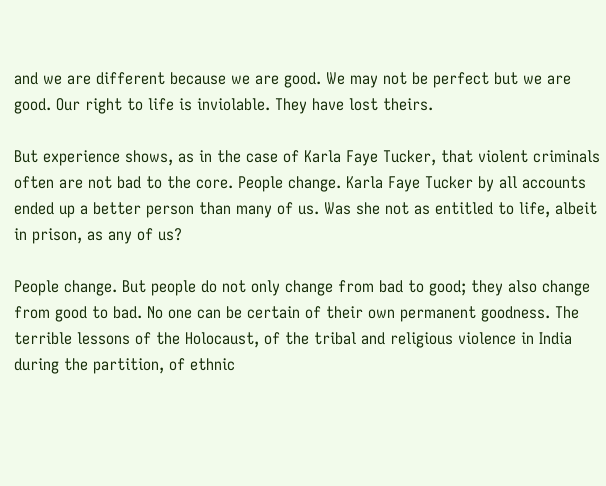and we are different because we are good. We may not be perfect but we are good. Our right to life is inviolable. They have lost theirs.

But experience shows, as in the case of Karla Faye Tucker, that violent criminals often are not bad to the core. People change. Karla Faye Tucker by all accounts ended up a better person than many of us. Was she not as entitled to life, albeit in prison, as any of us?

People change. But people do not only change from bad to good; they also change from good to bad. No one can be certain of their own permanent goodness. The terrible lessons of the Holocaust, of the tribal and religious violence in India during the partition, of ethnic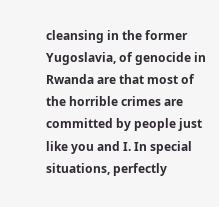cleansing in the former Yugoslavia, of genocide in Rwanda are that most of the horrible crimes are committed by people just like you and I. In special situations, perfectly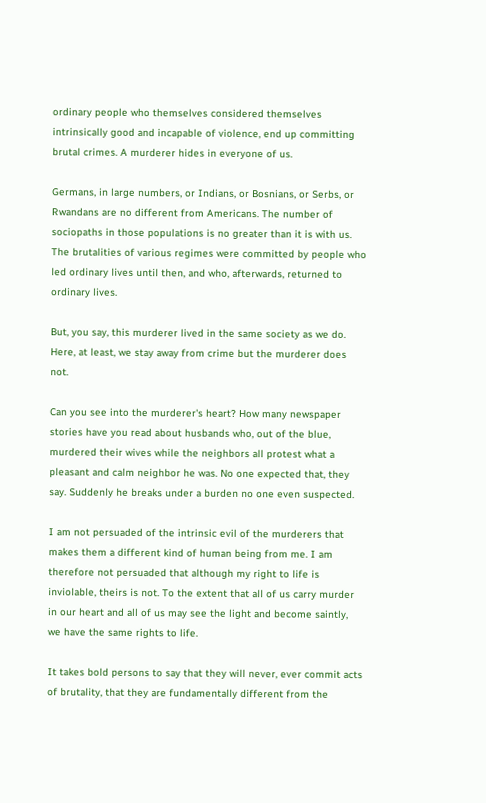ordinary people who themselves considered themselves intrinsically good and incapable of violence, end up committing brutal crimes. A murderer hides in everyone of us.

Germans, in large numbers, or Indians, or Bosnians, or Serbs, or Rwandans are no different from Americans. The number of sociopaths in those populations is no greater than it is with us. The brutalities of various regimes were committed by people who led ordinary lives until then, and who, afterwards, returned to ordinary lives.

But, you say, this murderer lived in the same society as we do. Here, at least, we stay away from crime but the murderer does not.

Can you see into the murderer's heart? How many newspaper stories have you read about husbands who, out of the blue, murdered their wives while the neighbors all protest what a pleasant and calm neighbor he was. No one expected that, they say. Suddenly he breaks under a burden no one even suspected.

I am not persuaded of the intrinsic evil of the murderers that makes them a different kind of human being from me. I am therefore not persuaded that although my right to life is inviolable, theirs is not. To the extent that all of us carry murder in our heart and all of us may see the light and become saintly, we have the same rights to life.

It takes bold persons to say that they will never, ever commit acts of brutality, that they are fundamentally different from the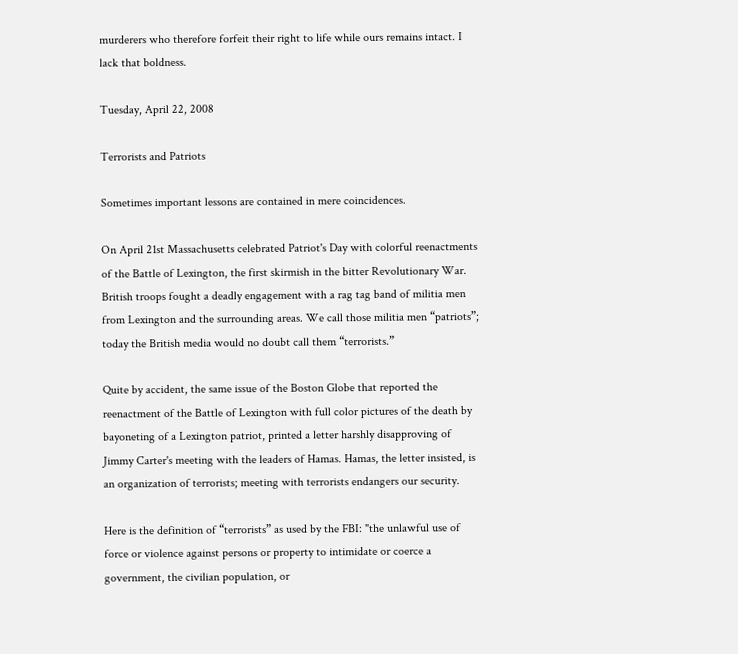murderers who therefore forfeit their right to life while ours remains intact. I lack that boldness.

Tuesday, April 22, 2008

Terrorists and Patriots

Sometimes important lessons are contained in mere coincidences.

On April 21st Massachusetts celebrated Patriot's Day with colorful reenactments of the Battle of Lexington, the first skirmish in the bitter Revolutionary War. British troops fought a deadly engagement with a rag tag band of militia men from Lexington and the surrounding areas. We call those militia men “patriots”; today the British media would no doubt call them “terrorists.”

Quite by accident, the same issue of the Boston Globe that reported the reenactment of the Battle of Lexington with full color pictures of the death by bayoneting of a Lexington patriot, printed a letter harshly disapproving of Jimmy Carter's meeting with the leaders of Hamas. Hamas, the letter insisted, is an organization of terrorists; meeting with terrorists endangers our security.

Here is the definition of “terrorists” as used by the FBI: "the unlawful use of force or violence against persons or property to intimidate or coerce a government, the civilian population, or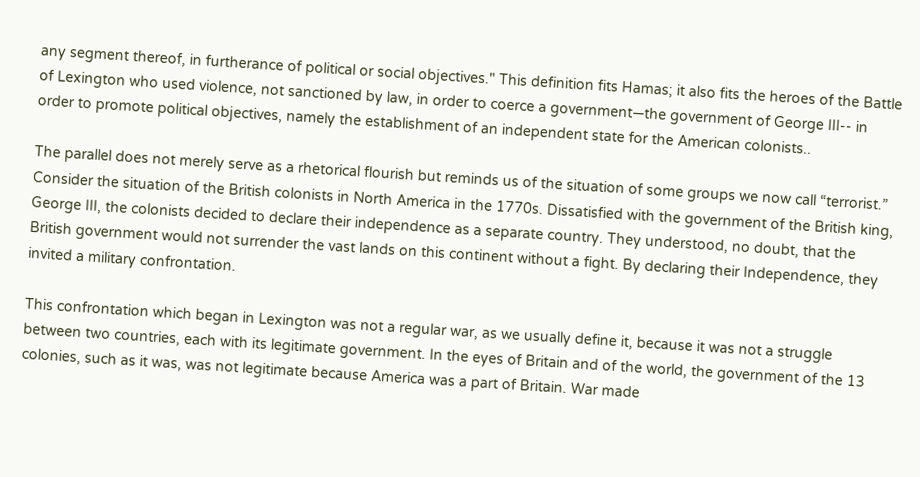any segment thereof, in furtherance of political or social objectives." This definition fits Hamas; it also fits the heroes of the Battle of Lexington who used violence, not sanctioned by law, in order to coerce a government—the government of George III-- in order to promote political objectives, namely the establishment of an independent state for the American colonists..

The parallel does not merely serve as a rhetorical flourish but reminds us of the situation of some groups we now call “terrorist.” Consider the situation of the British colonists in North America in the 1770s. Dissatisfied with the government of the British king, George III, the colonists decided to declare their independence as a separate country. They understood, no doubt, that the British government would not surrender the vast lands on this continent without a fight. By declaring their Independence, they invited a military confrontation.

This confrontation which began in Lexington was not a regular war, as we usually define it, because it was not a struggle between two countries, each with its legitimate government. In the eyes of Britain and of the world, the government of the 13 colonies, such as it was, was not legitimate because America was a part of Britain. War made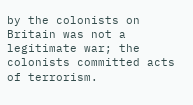by the colonists on Britain was not a legitimate war; the colonists committed acts of terrorism.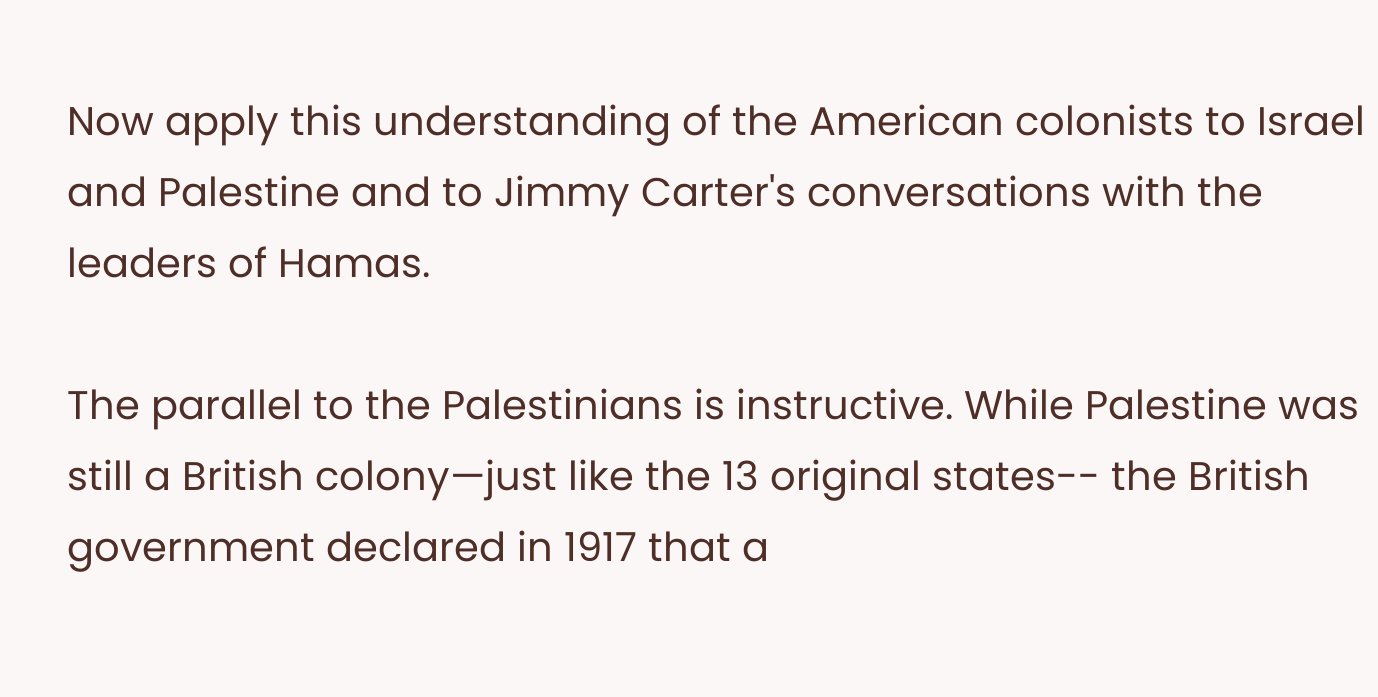Now apply this understanding of the American colonists to Israel and Palestine and to Jimmy Carter's conversations with the leaders of Hamas.

The parallel to the Palestinians is instructive. While Palestine was still a British colony—just like the 13 original states-- the British government declared in 1917 that a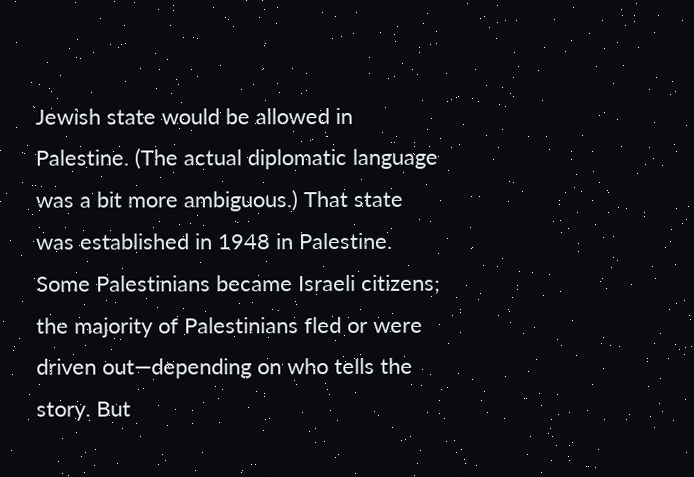Jewish state would be allowed in Palestine. (The actual diplomatic language was a bit more ambiguous.) That state was established in 1948 in Palestine. Some Palestinians became Israeli citizens; the majority of Palestinians fled or were driven out—depending on who tells the story. But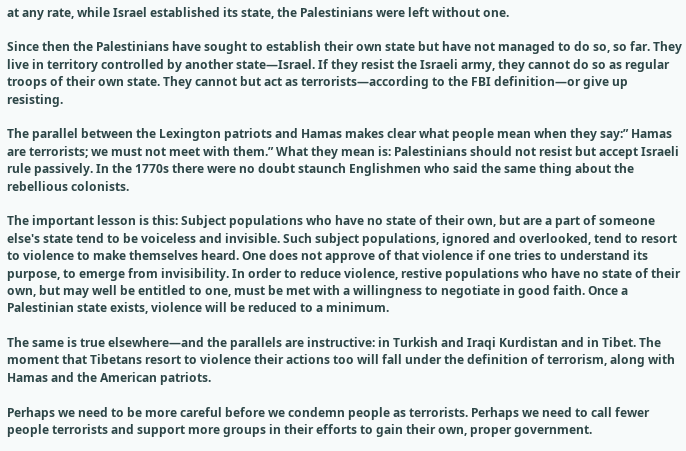at any rate, while Israel established its state, the Palestinians were left without one.

Since then the Palestinians have sought to establish their own state but have not managed to do so, so far. They live in territory controlled by another state—Israel. If they resist the Israeli army, they cannot do so as regular troops of their own state. They cannot but act as terrorists—according to the FBI definition—or give up resisting.

The parallel between the Lexington patriots and Hamas makes clear what people mean when they say:” Hamas are terrorists; we must not meet with them.” What they mean is: Palestinians should not resist but accept Israeli rule passively. In the 1770s there were no doubt staunch Englishmen who said the same thing about the rebellious colonists.

The important lesson is this: Subject populations who have no state of their own, but are a part of someone else's state tend to be voiceless and invisible. Such subject populations, ignored and overlooked, tend to resort to violence to make themselves heard. One does not approve of that violence if one tries to understand its purpose, to emerge from invisibility. In order to reduce violence, restive populations who have no state of their own, but may well be entitled to one, must be met with a willingness to negotiate in good faith. Once a Palestinian state exists, violence will be reduced to a minimum.

The same is true elsewhere—and the parallels are instructive: in Turkish and Iraqi Kurdistan and in Tibet. The moment that Tibetans resort to violence their actions too will fall under the definition of terrorism, along with Hamas and the American patriots.

Perhaps we need to be more careful before we condemn people as terrorists. Perhaps we need to call fewer people terrorists and support more groups in their efforts to gain their own, proper government.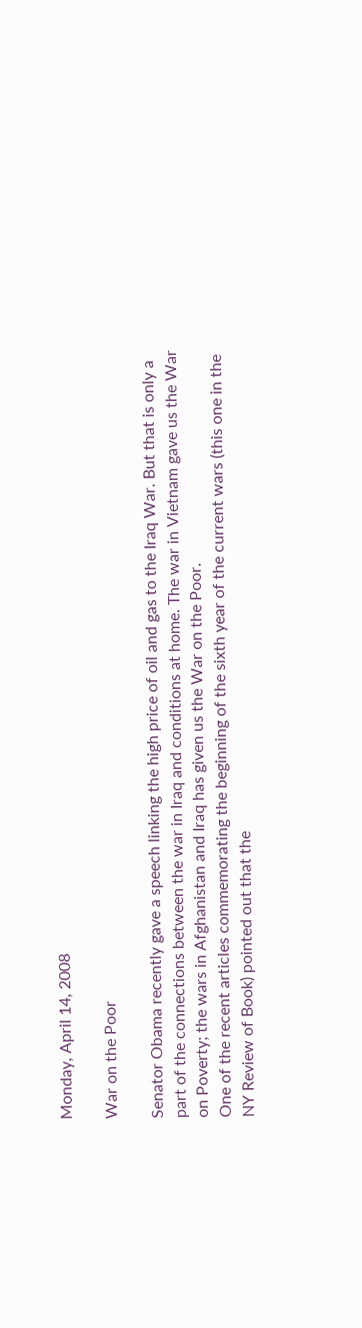Monday, April 14, 2008

War on the Poor

Senator Obama recently gave a speech linking the high price of oil and gas to the Iraq War. But that is only a part of the connections between the war in Iraq and conditions at home. The war in Vietnam gave us the War on Poverty; the wars in Afghanistan and Iraq has given us the War on the Poor.
One of the recent articles commemorating the beginning of the sixth year of the current wars (this one in the NY Review of Book) pointed out that the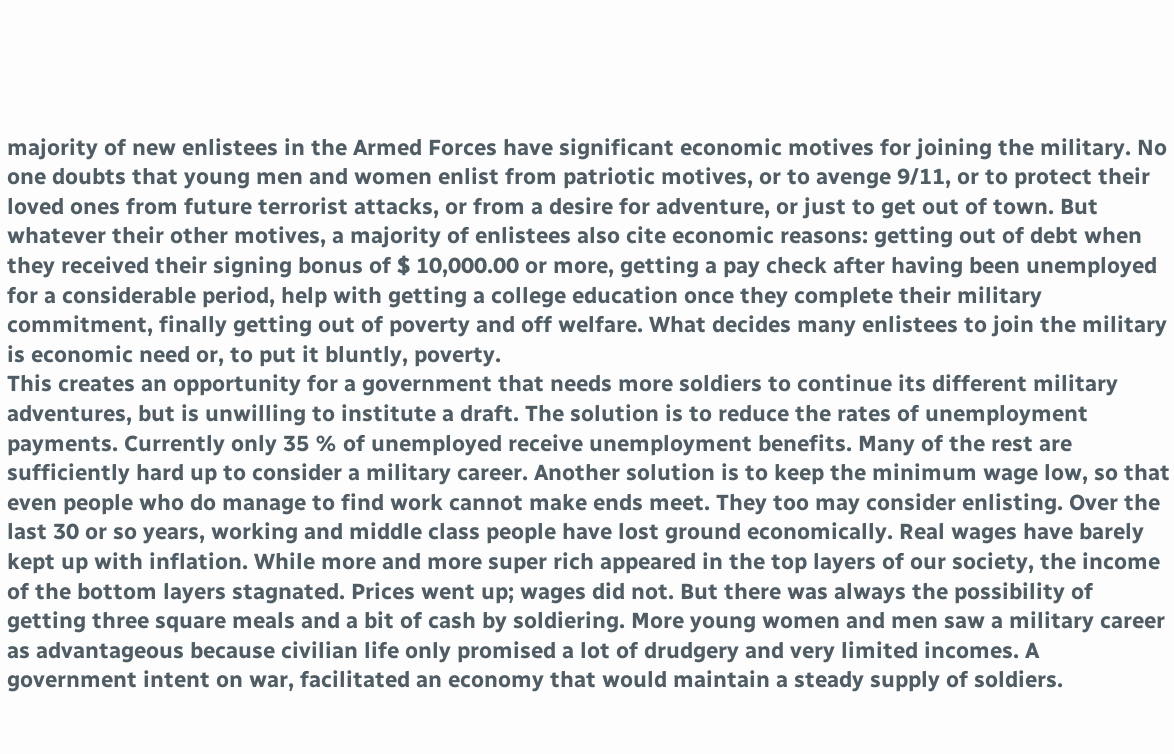majority of new enlistees in the Armed Forces have significant economic motives for joining the military. No one doubts that young men and women enlist from patriotic motives, or to avenge 9/11, or to protect their loved ones from future terrorist attacks, or from a desire for adventure, or just to get out of town. But whatever their other motives, a majority of enlistees also cite economic reasons: getting out of debt when they received their signing bonus of $ 10,000.00 or more, getting a pay check after having been unemployed for a considerable period, help with getting a college education once they complete their military commitment, finally getting out of poverty and off welfare. What decides many enlistees to join the military is economic need or, to put it bluntly, poverty.
This creates an opportunity for a government that needs more soldiers to continue its different military adventures, but is unwilling to institute a draft. The solution is to reduce the rates of unemployment payments. Currently only 35 % of unemployed receive unemployment benefits. Many of the rest are sufficiently hard up to consider a military career. Another solution is to keep the minimum wage low, so that even people who do manage to find work cannot make ends meet. They too may consider enlisting. Over the last 30 or so years, working and middle class people have lost ground economically. Real wages have barely kept up with inflation. While more and more super rich appeared in the top layers of our society, the income of the bottom layers stagnated. Prices went up; wages did not. But there was always the possibility of getting three square meals and a bit of cash by soldiering. More young women and men saw a military career as advantageous because civilian life only promised a lot of drudgery and very limited incomes. A government intent on war, facilitated an economy that would maintain a steady supply of soldiers.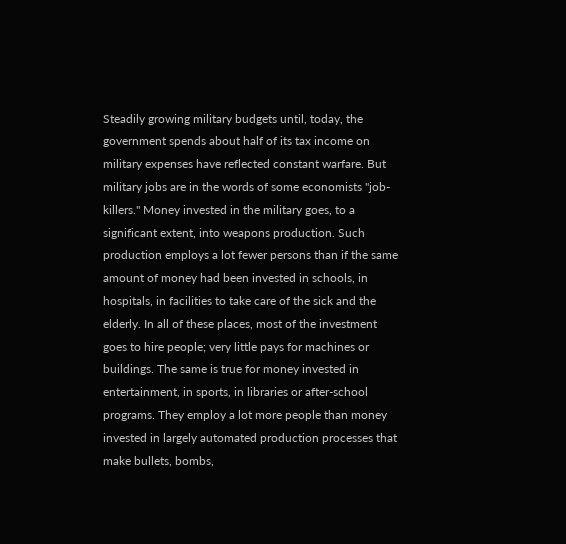Steadily growing military budgets until, today, the government spends about half of its tax income on military expenses have reflected constant warfare. But military jobs are in the words of some economists "job-killers." Money invested in the military goes, to a significant extent, into weapons production. Such production employs a lot fewer persons than if the same amount of money had been invested in schools, in hospitals, in facilities to take care of the sick and the elderly. In all of these places, most of the investment goes to hire people; very little pays for machines or buildings. The same is true for money invested in entertainment, in sports, in libraries or after-school programs. They employ a lot more people than money invested in largely automated production processes that make bullets, bombs,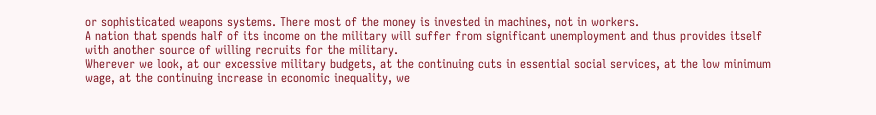or sophisticated weapons systems. There most of the money is invested in machines, not in workers.
A nation that spends half of its income on the military will suffer from significant unemployment and thus provides itself with another source of willing recruits for the military.
Wherever we look, at our excessive military budgets, at the continuing cuts in essential social services, at the low minimum wage, at the continuing increase in economic inequality, we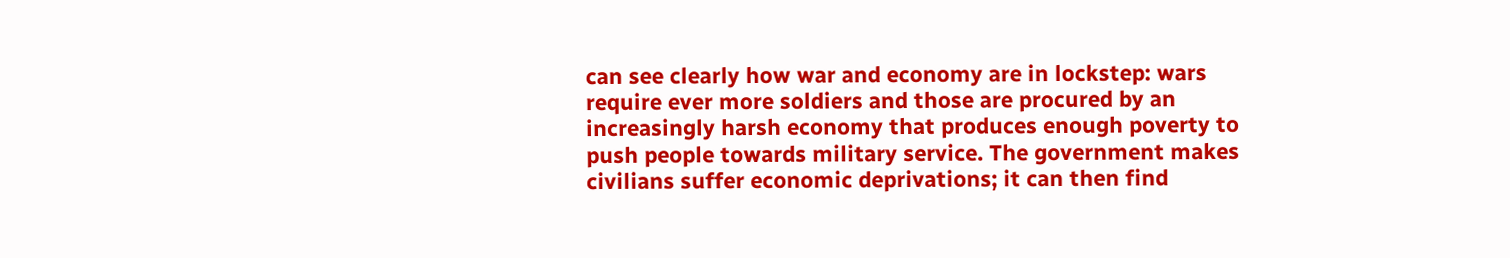can see clearly how war and economy are in lockstep: wars require ever more soldiers and those are procured by an increasingly harsh economy that produces enough poverty to push people towards military service. The government makes civilians suffer economic deprivations; it can then find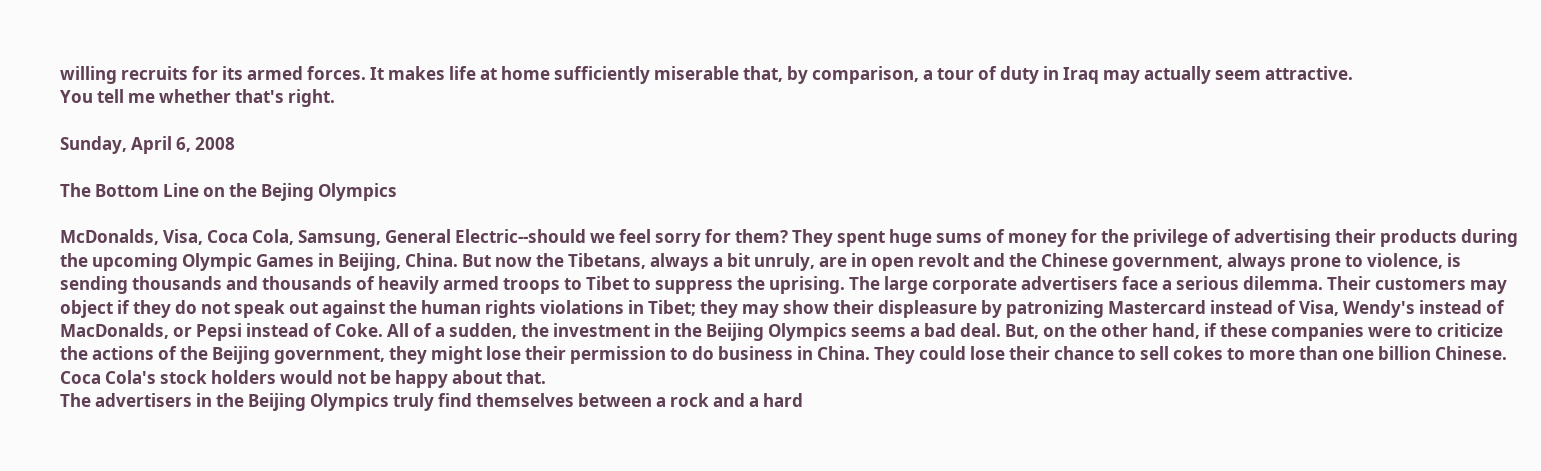willing recruits for its armed forces. It makes life at home sufficiently miserable that, by comparison, a tour of duty in Iraq may actually seem attractive.
You tell me whether that's right.

Sunday, April 6, 2008

The Bottom Line on the Bejing Olympics

McDonalds, Visa, Coca Cola, Samsung, General Electric--should we feel sorry for them? They spent huge sums of money for the privilege of advertising their products during the upcoming Olympic Games in Beijing, China. But now the Tibetans, always a bit unruly, are in open revolt and the Chinese government, always prone to violence, is sending thousands and thousands of heavily armed troops to Tibet to suppress the uprising. The large corporate advertisers face a serious dilemma. Their customers may object if they do not speak out against the human rights violations in Tibet; they may show their displeasure by patronizing Mastercard instead of Visa, Wendy's instead of MacDonalds, or Pepsi instead of Coke. All of a sudden, the investment in the Beijing Olympics seems a bad deal. But, on the other hand, if these companies were to criticize the actions of the Beijing government, they might lose their permission to do business in China. They could lose their chance to sell cokes to more than one billion Chinese. Coca Cola's stock holders would not be happy about that.
The advertisers in the Beijing Olympics truly find themselves between a rock and a hard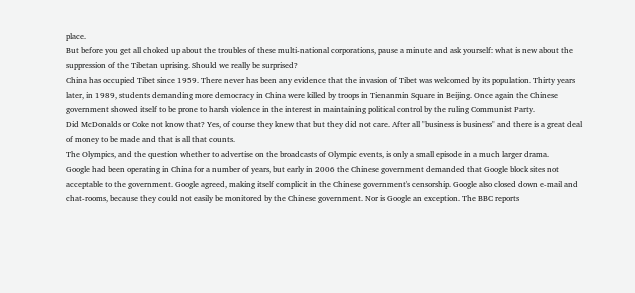place.
But before you get all choked up about the troubles of these multi-national corporations, pause a minute and ask yourself: what is new about the suppression of the Tibetan uprising. Should we really be surprised?
China has occupied Tibet since 1959. There never has been any evidence that the invasion of Tibet was welcomed by its population. Thirty years later, in 1989, students demanding more democracy in China were killed by troops in Tienanmin Square in Beijing. Once again the Chinese government showed itself to be prone to harsh violence in the interest in maintaining political control by the ruling Communist Party.
Did McDonalds or Coke not know that? Yes, of course they knew that but they did not care. After all "business is business" and there is a great deal of money to be made and that is all that counts.
The Olympics, and the question whether to advertise on the broadcasts of Olympic events, is only a small episode in a much larger drama.
Google had been operating in China for a number of years, but early in 2006 the Chinese government demanded that Google block sites not acceptable to the government. Google agreed, making itself complicit in the Chinese government's censorship. Google also closed down e-mail and chat-rooms, because they could not easily be monitored by the Chinese government. Nor is Google an exception. The BBC reports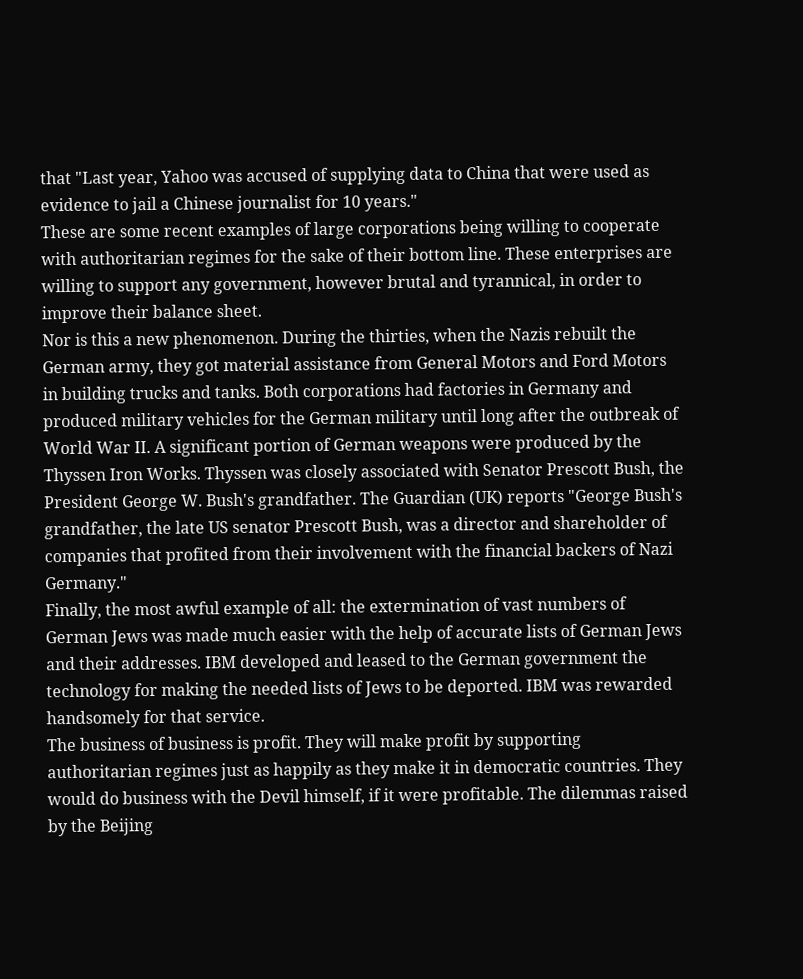that "Last year, Yahoo was accused of supplying data to China that were used as evidence to jail a Chinese journalist for 10 years."
These are some recent examples of large corporations being willing to cooperate with authoritarian regimes for the sake of their bottom line. These enterprises are willing to support any government, however brutal and tyrannical, in order to improve their balance sheet.
Nor is this a new phenomenon. During the thirties, when the Nazis rebuilt the German army, they got material assistance from General Motors and Ford Motors in building trucks and tanks. Both corporations had factories in Germany and produced military vehicles for the German military until long after the outbreak of World War II. A significant portion of German weapons were produced by the Thyssen Iron Works. Thyssen was closely associated with Senator Prescott Bush, the President George W. Bush's grandfather. The Guardian (UK) reports "George Bush's grandfather, the late US senator Prescott Bush, was a director and shareholder of companies that profited from their involvement with the financial backers of Nazi Germany."
Finally, the most awful example of all: the extermination of vast numbers of German Jews was made much easier with the help of accurate lists of German Jews and their addresses. IBM developed and leased to the German government the technology for making the needed lists of Jews to be deported. IBM was rewarded handsomely for that service.
The business of business is profit. They will make profit by supporting authoritarian regimes just as happily as they make it in democratic countries. They would do business with the Devil himself, if it were profitable. The dilemmas raised by the Beijing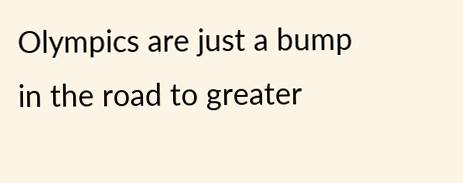Olympics are just a bump in the road to greater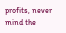profits, never mind the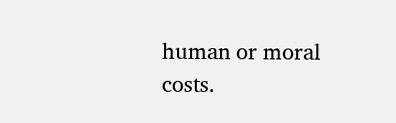human or moral costs.